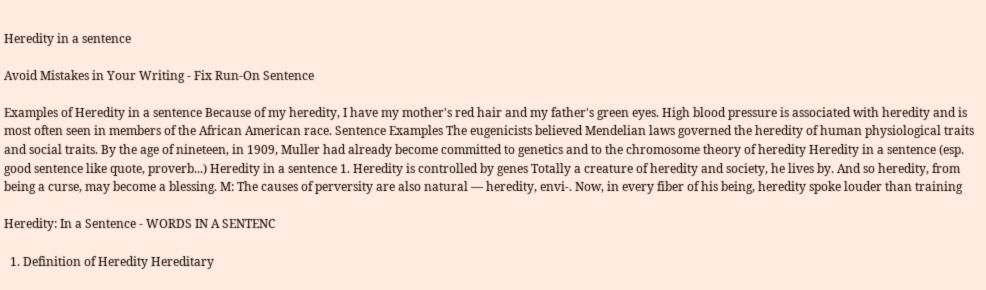Heredity in a sentence

Avoid Mistakes in Your Writing - Fix Run-On Sentence

Examples of Heredity in a sentence Because of my heredity, I have my mother's red hair and my father's green eyes. High blood pressure is associated with heredity and is most often seen in members of the African American race. Sentence Examples The eugenicists believed Mendelian laws governed the heredity of human physiological traits and social traits. By the age of nineteen, in 1909, Muller had already become committed to genetics and to the chromosome theory of heredity Heredity in a sentence (esp. good sentence like quote, proverb...) Heredity in a sentence 1. Heredity is controlled by genes Totally a creature of heredity and society, he lives by. And so heredity, from being a curse, may become a blessing. M: The causes of perversity are also natural — heredity, envi-. Now, in every fiber of his being, heredity spoke louder than training

Heredity: In a Sentence - WORDS IN A SENTENC

  1. Definition of Heredity Hereditary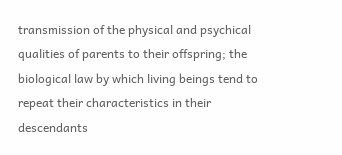transmission of the physical and psychical qualities of parents to their offspring; the biological law by which living beings tend to repeat their characteristics in their descendants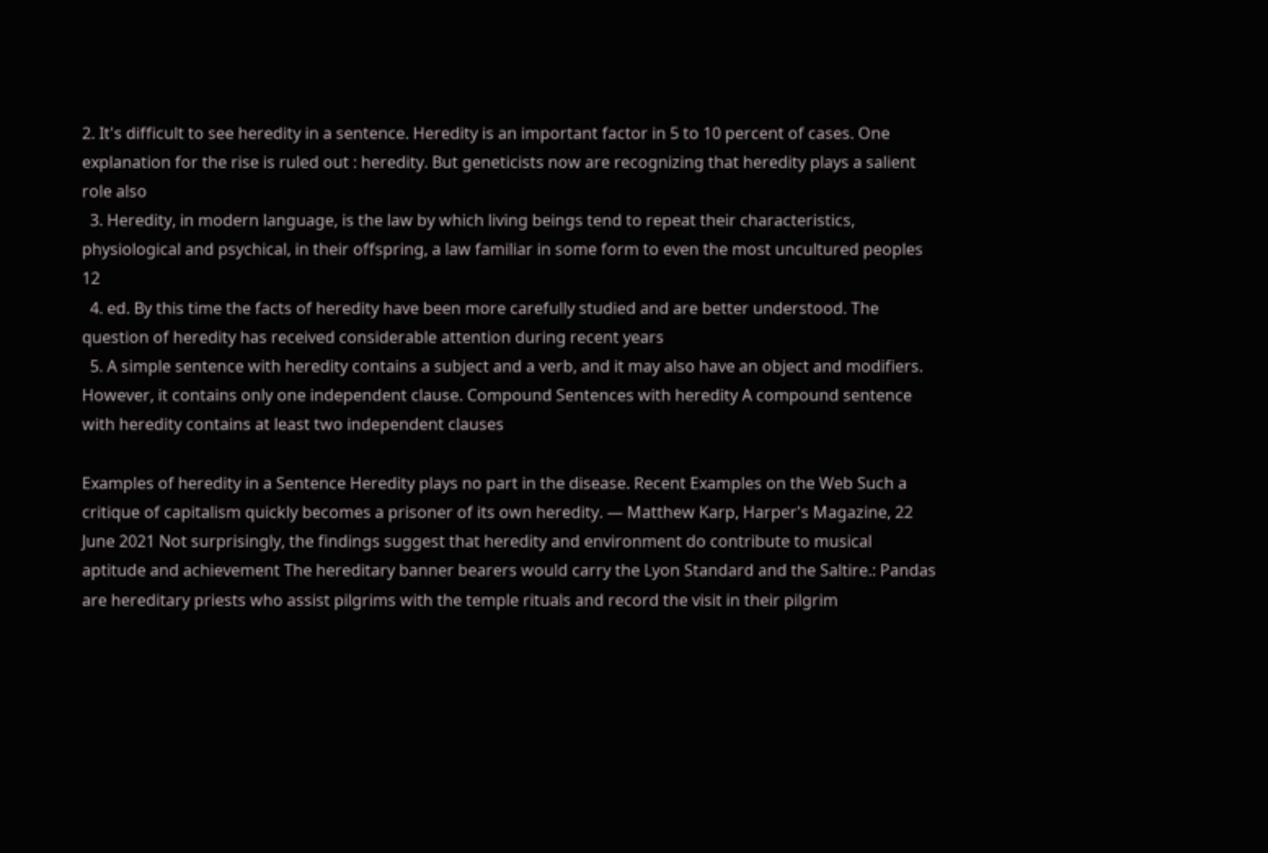2. It's difficult to see heredity in a sentence. Heredity is an important factor in 5 to 10 percent of cases. One explanation for the rise is ruled out : heredity. But geneticists now are recognizing that heredity plays a salient role also
  3. Heredity, in modern language, is the law by which living beings tend to repeat their characteristics, physiological and psychical, in their offspring, a law familiar in some form to even the most uncultured peoples 12
  4. ed. By this time the facts of heredity have been more carefully studied and are better understood. The question of heredity has received considerable attention during recent years
  5. A simple sentence with heredity contains a subject and a verb, and it may also have an object and modifiers. However, it contains only one independent clause. Compound Sentences with heredity A compound sentence with heredity contains at least two independent clauses

Examples of heredity in a Sentence Heredity plays no part in the disease. Recent Examples on the Web Such a critique of capitalism quickly becomes a prisoner of its own heredity. — Matthew Karp, Harper's Magazine, 22 June 2021 Not surprisingly, the findings suggest that heredity and environment do contribute to musical aptitude and achievement The hereditary banner bearers would carry the Lyon Standard and the Saltire.: Pandas are hereditary priests who assist pilgrims with the temple rituals and record the visit in their pilgrim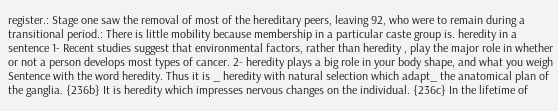register.: Stage one saw the removal of most of the hereditary peers, leaving 92, who were to remain during a transitional period.: There is little mobility because membership in a particular caste group is. heredity in a sentence 1- Recent studies suggest that environmental factors, rather than heredity , play the major role in whether or not a person develops most types of cancer. 2- heredity plays a big role in your body shape, and what you weigh Sentence with the word heredity. Thus it is _ heredity with natural selection which adapt_ the anatomical plan of the ganglia. {236b} It is heredity which impresses nervous changes on the individual. {236c} In the lifetime of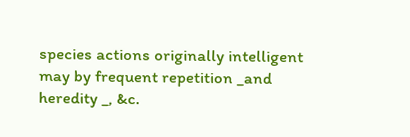species actions originally intelligent may by frequent repetition _and heredity _, &c.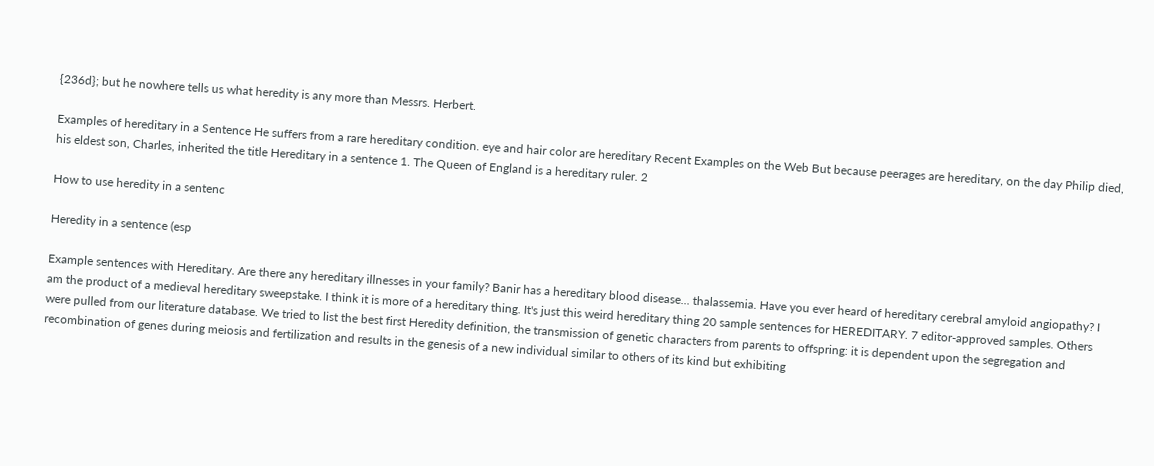{236d}; but he nowhere tells us what heredity is any more than Messrs. Herbert.

Examples of hereditary in a Sentence He suffers from a rare hereditary condition. eye and hair color are hereditary Recent Examples on the Web But because peerages are hereditary, on the day Philip died, his eldest son, Charles, inherited the title Hereditary in a sentence 1. The Queen of England is a hereditary ruler. 2

How to use heredity in a sentenc

Heredity in a sentence (esp

Example sentences with Hereditary. Are there any hereditary illnesses in your family? Banir has a hereditary blood disease... thalassemia. Have you ever heard of hereditary cerebral amyloid angiopathy? I am the product of a medieval hereditary sweepstake. I think it is more of a hereditary thing. It's just this weird hereditary thing 20 sample sentences for HEREDITARY. 7 editor-approved samples. Others were pulled from our literature database. We tried to list the best first Heredity definition, the transmission of genetic characters from parents to offspring: it is dependent upon the segregation and recombination of genes during meiosis and fertilization and results in the genesis of a new individual similar to others of its kind but exhibiting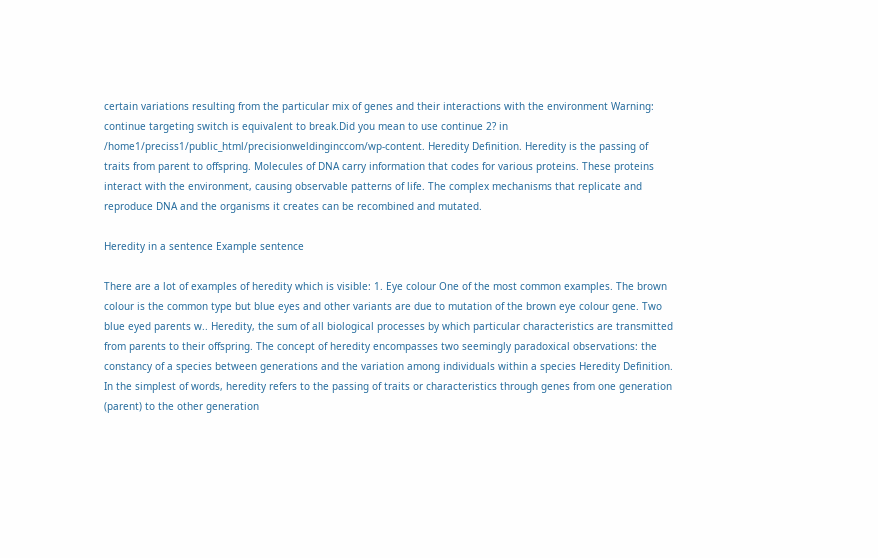certain variations resulting from the particular mix of genes and their interactions with the environment Warning: continue targeting switch is equivalent to break.Did you mean to use continue 2? in /home1/preciss1/public_html/precisionweldinginccom/wp-content. Heredity Definition. Heredity is the passing of traits from parent to offspring. Molecules of DNA carry information that codes for various proteins. These proteins interact with the environment, causing observable patterns of life. The complex mechanisms that replicate and reproduce DNA and the organisms it creates can be recombined and mutated.

Heredity in a sentence Example sentence

There are a lot of examples of heredity which is visible: 1. Eye colour One of the most common examples. The brown colour is the common type but blue eyes and other variants are due to mutation of the brown eye colour gene. Two blue eyed parents w.. Heredity, the sum of all biological processes by which particular characteristics are transmitted from parents to their offspring. The concept of heredity encompasses two seemingly paradoxical observations: the constancy of a species between generations and the variation among individuals within a species Heredity Definition. In the simplest of words, heredity refers to the passing of traits or characteristics through genes from one generation (parent) to the other generation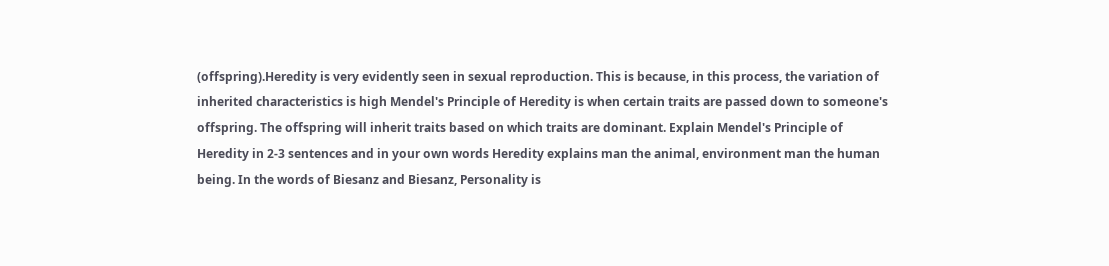(offspring).Heredity is very evidently seen in sexual reproduction. This is because, in this process, the variation of inherited characteristics is high Mendel's Principle of Heredity is when certain traits are passed down to someone's offspring. The offspring will inherit traits based on which traits are dominant. Explain Mendel's Principle of Heredity in 2-3 sentences and in your own words Heredity explains man the animal, environment man the human being. In the words of Biesanz and Biesanz, Personality is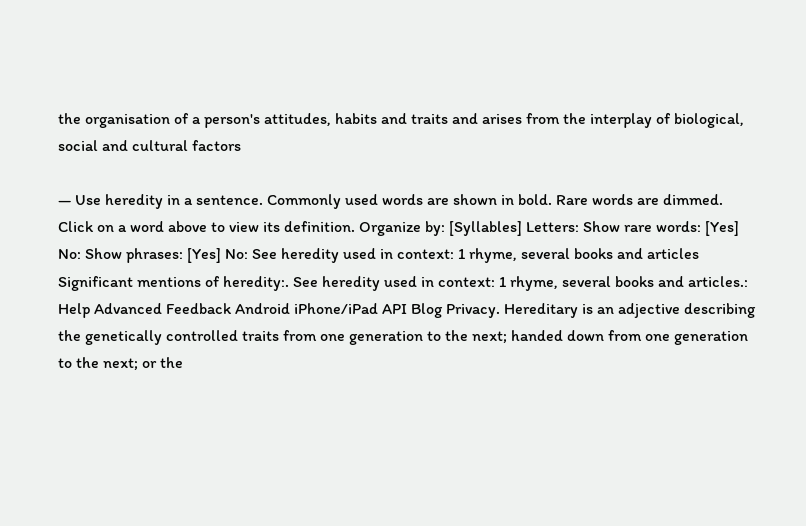the organisation of a person's attitudes, habits and traits and arises from the interplay of biological, social and cultural factors

— Use heredity in a sentence. Commonly used words are shown in bold. Rare words are dimmed. Click on a word above to view its definition. Organize by: [Syllables] Letters: Show rare words: [Yes] No: Show phrases: [Yes] No: See heredity used in context: 1 rhyme, several books and articles Significant mentions of heredity:. See heredity used in context: 1 rhyme, several books and articles.: Help Advanced Feedback Android iPhone/iPad API Blog Privacy. Hereditary is an adjective describing the genetically controlled traits from one generation to the next; handed down from one generation to the next; or the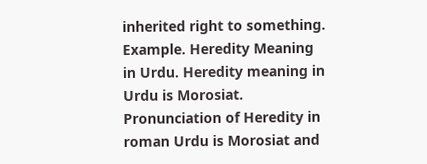inherited right to something. Example. Heredity Meaning in Urdu. Heredity meaning in Urdu is Morosiat. Pronunciation of Heredity in roman Urdu is Morosiat and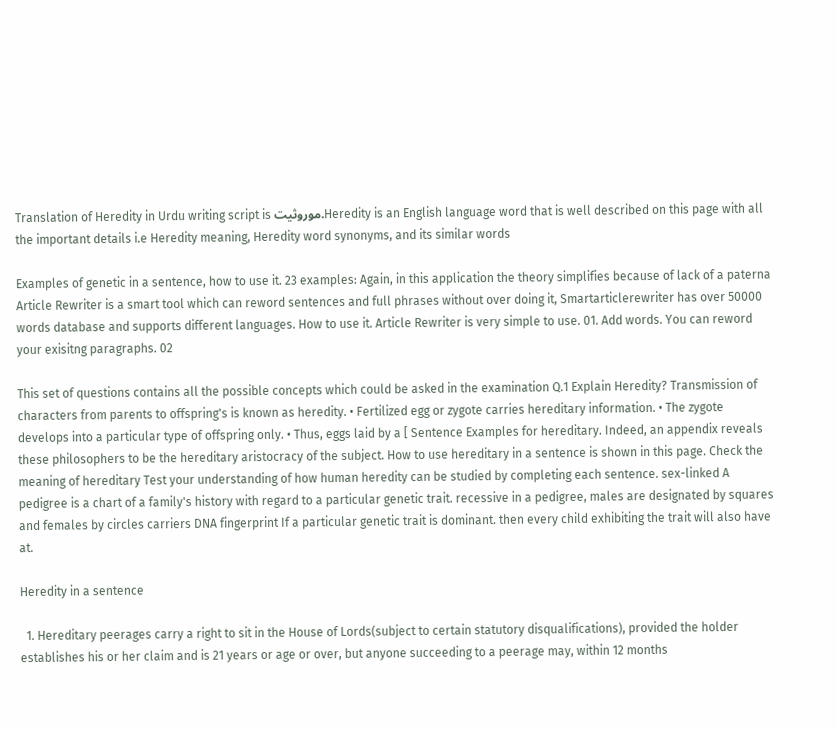Translation of Heredity in Urdu writing script is موروثیت.Heredity is an English language word that is well described on this page with all the important details i.e Heredity meaning, Heredity word synonyms, and its similar words

Examples of genetic in a sentence, how to use it. 23 examples: Again, in this application the theory simplifies because of lack of a paterna Article Rewriter is a smart tool which can reword sentences and full phrases without over doing it, Smartarticlerewriter has over 50000 words database and supports different languages. How to use it. Article Rewriter is very simple to use. 01. Add words. You can reword your exisitng paragraphs. 02

This set of questions contains all the possible concepts which could be asked in the examination Q.1 Explain Heredity? Transmission of characters from parents to offspring's is known as heredity. • Fertilized egg or zygote carries hereditary information. • The zygote develops into a particular type of offspring only. • Thus, eggs laid by a [ Sentence Examples for hereditary. Indeed, an appendix reveals these philosophers to be the hereditary aristocracy of the subject. How to use hereditary in a sentence is shown in this page. Check the meaning of hereditary Test your understanding of how human heredity can be studied by completing each sentence. sex-linked A pedigree is a chart of a family's history with regard to a particular genetic trait. recessive in a pedigree, males are designated by squares and females by circles carriers DNA fingerprint If a particular genetic trait is dominant. then every child exhibiting the trait will also have at.

Heredity in a sentence

  1. Hereditary peerages carry a right to sit in the House of Lords(subject to certain statutory disqualifications), provided the holder establishes his or her claim and is 21 years or age or over, but anyone succeeding to a peerage may, within 12 months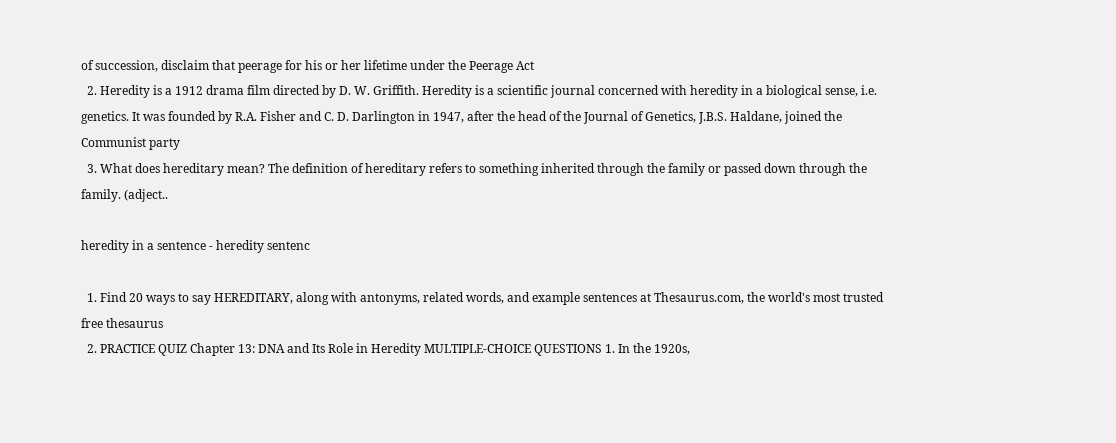of succession, disclaim that peerage for his or her lifetime under the Peerage Act
  2. Heredity is a 1912 drama film directed by D. W. Griffith. Heredity is a scientific journal concerned with heredity in a biological sense, i.e. genetics. It was founded by R.A. Fisher and C. D. Darlington in 1947, after the head of the Journal of Genetics, J.B.S. Haldane, joined the Communist party
  3. What does hereditary mean? The definition of hereditary refers to something inherited through the family or passed down through the family. (adject..

heredity in a sentence - heredity sentenc

  1. Find 20 ways to say HEREDITARY, along with antonyms, related words, and example sentences at Thesaurus.com, the world's most trusted free thesaurus
  2. PRACTICE QUIZ Chapter 13: DNA and Its Role in Heredity MULTIPLE-CHOICE QUESTIONS 1. In the 1920s,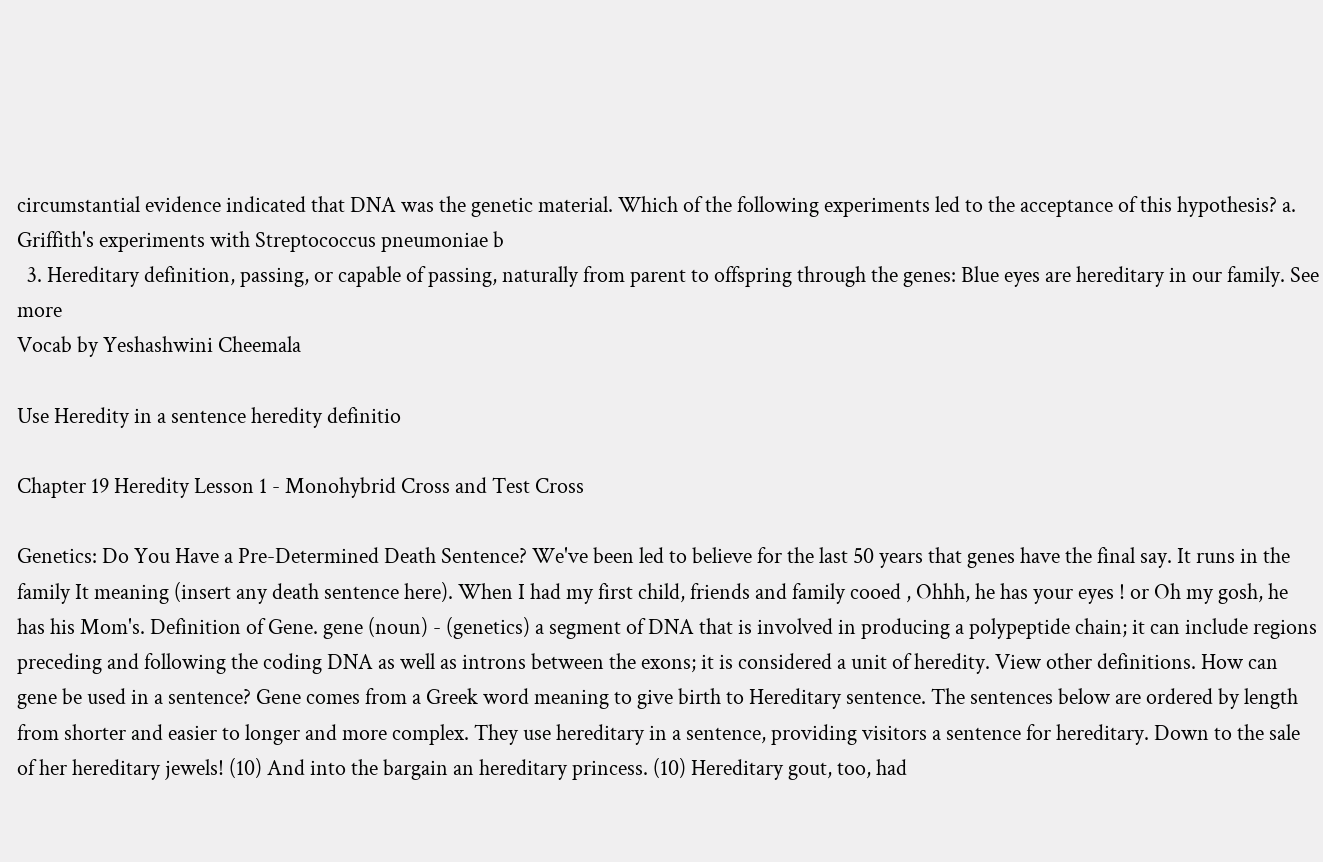circumstantial evidence indicated that DNA was the genetic material. Which of the following experiments led to the acceptance of this hypothesis? a. Griffith's experiments with Streptococcus pneumoniae b
  3. Hereditary definition, passing, or capable of passing, naturally from parent to offspring through the genes: Blue eyes are hereditary in our family. See more
Vocab by Yeshashwini Cheemala

Use Heredity in a sentence heredity definitio

Chapter 19 Heredity Lesson 1 - Monohybrid Cross and Test Cross

Genetics: Do You Have a Pre-Determined Death Sentence? We've been led to believe for the last 50 years that genes have the final say. It runs in the family It meaning (insert any death sentence here). When I had my first child, friends and family cooed , Ohhh, he has your eyes ! or Oh my gosh, he has his Mom's. Definition of Gene. gene (noun) - (genetics) a segment of DNA that is involved in producing a polypeptide chain; it can include regions preceding and following the coding DNA as well as introns between the exons; it is considered a unit of heredity. View other definitions. How can gene be used in a sentence? Gene comes from a Greek word meaning to give birth to Hereditary sentence. The sentences below are ordered by length from shorter and easier to longer and more complex. They use hereditary in a sentence, providing visitors a sentence for hereditary. Down to the sale of her hereditary jewels! (10) And into the bargain an hereditary princess. (10) Hereditary gout, too, had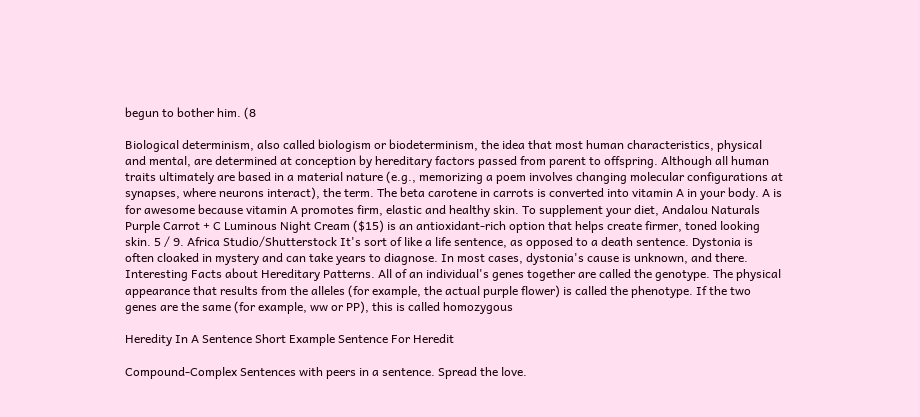begun to bother him. (8

Biological determinism, also called biologism or biodeterminism, the idea that most human characteristics, physical and mental, are determined at conception by hereditary factors passed from parent to offspring. Although all human traits ultimately are based in a material nature (e.g., memorizing a poem involves changing molecular configurations at synapses, where neurons interact), the term. The beta carotene in carrots is converted into vitamin A in your body. A is for awesome because vitamin A promotes firm, elastic and healthy skin. To supplement your diet, Andalou Naturals Purple Carrot + C Luminous Night Cream ($15) is an antioxidant-rich option that helps create firmer, toned looking skin. 5 / 9. Africa Studio/Shutterstock It's sort of like a life sentence, as opposed to a death sentence. Dystonia is often cloaked in mystery and can take years to diagnose. In most cases, dystonia's cause is unknown, and there. Interesting Facts about Hereditary Patterns. All of an individual's genes together are called the genotype. The physical appearance that results from the alleles (for example, the actual purple flower) is called the phenotype. If the two genes are the same (for example, ww or PP), this is called homozygous

Heredity In A Sentence Short Example Sentence For Heredit

Compound-Complex Sentences with peers in a sentence. Spread the love.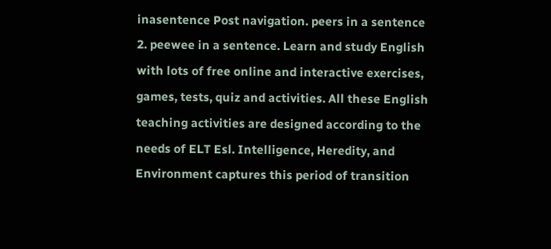inasentence Post navigation. peers in a sentence 2. peewee in a sentence. Learn and study English with lots of free online and interactive exercises, games, tests, quiz and activities. All these English teaching activities are designed according to the needs of ELT Esl. Intelligence, Heredity, and Environment captures this period of transition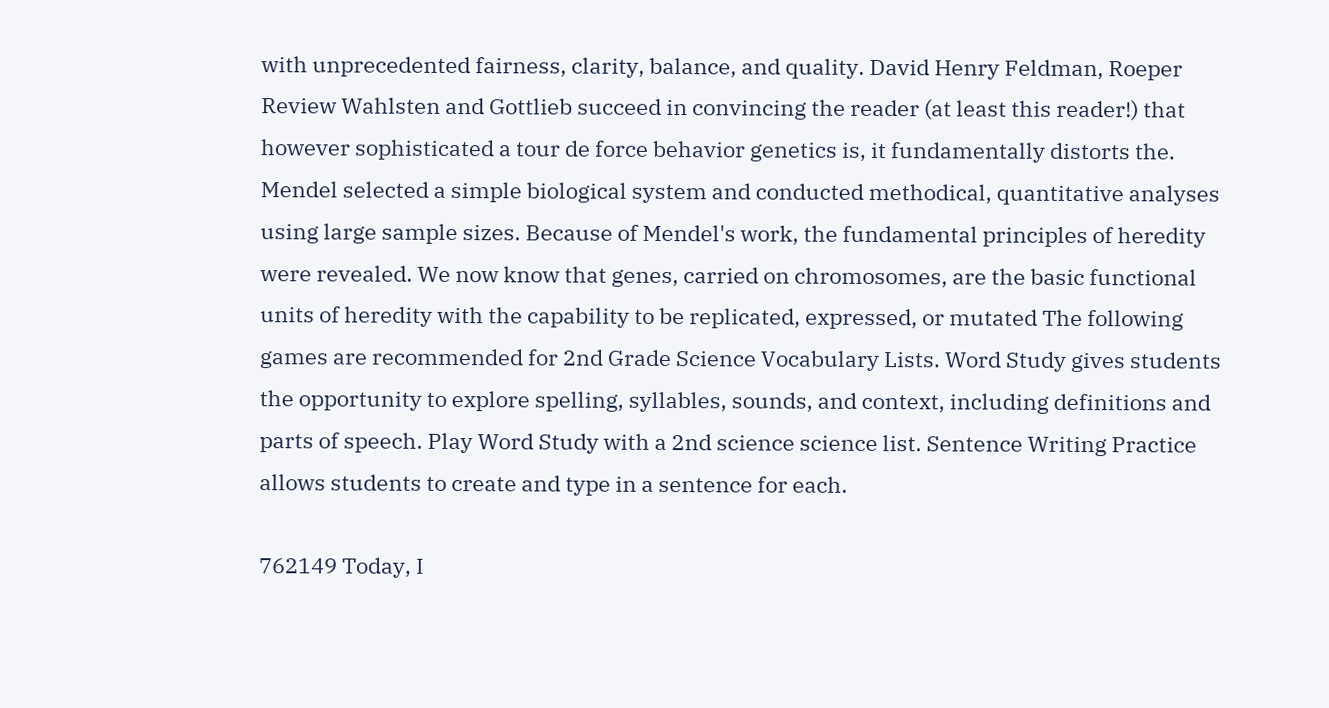with unprecedented fairness, clarity, balance, and quality. David Henry Feldman, Roeper Review Wahlsten and Gottlieb succeed in convincing the reader (at least this reader!) that however sophisticated a tour de force behavior genetics is, it fundamentally distorts the. Mendel selected a simple biological system and conducted methodical, quantitative analyses using large sample sizes. Because of Mendel's work, the fundamental principles of heredity were revealed. We now know that genes, carried on chromosomes, are the basic functional units of heredity with the capability to be replicated, expressed, or mutated The following games are recommended for 2nd Grade Science Vocabulary Lists. Word Study gives students the opportunity to explore spelling, syllables, sounds, and context, including definitions and parts of speech. Play Word Study with a 2nd science science list. Sentence Writing Practice allows students to create and type in a sentence for each.

762149 Today, I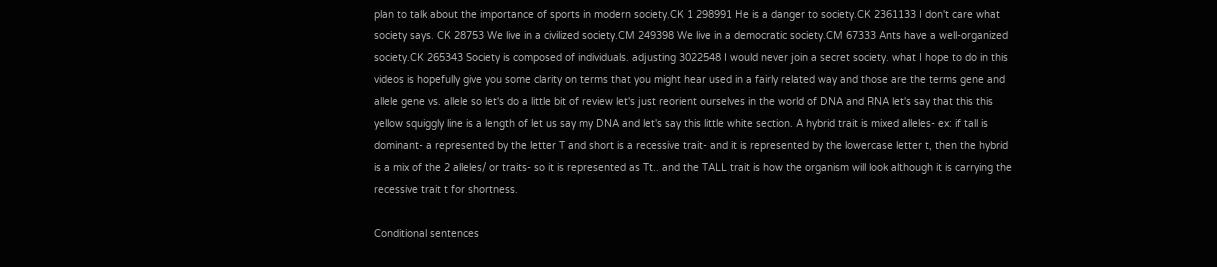plan to talk about the importance of sports in modern society.CK 1 298991 He is a danger to society.CK 2361133 I don't care what society says. CK 28753 We live in a civilized society.CM 249398 We live in a democratic society.CM 67333 Ants have a well-organized society.CK 265343 Society is composed of individuals. adjusting 3022548 I would never join a secret society. what I hope to do in this videos is hopefully give you some clarity on terms that you might hear used in a fairly related way and those are the terms gene and allele gene vs. allele so let's do a little bit of review let's just reorient ourselves in the world of DNA and RNA let's say that this this yellow squiggly line is a length of let us say my DNA and let's say this little white section. A hybrid trait is mixed alleles- ex: if tall is dominant- a represented by the letter T and short is a recessive trait- and it is represented by the lowercase letter t, then the hybrid is a mix of the 2 alleles/ or traits- so it is represented as Tt.. and the TALL trait is how the organism will look although it is carrying the recessive trait t for shortness.

Conditional sentences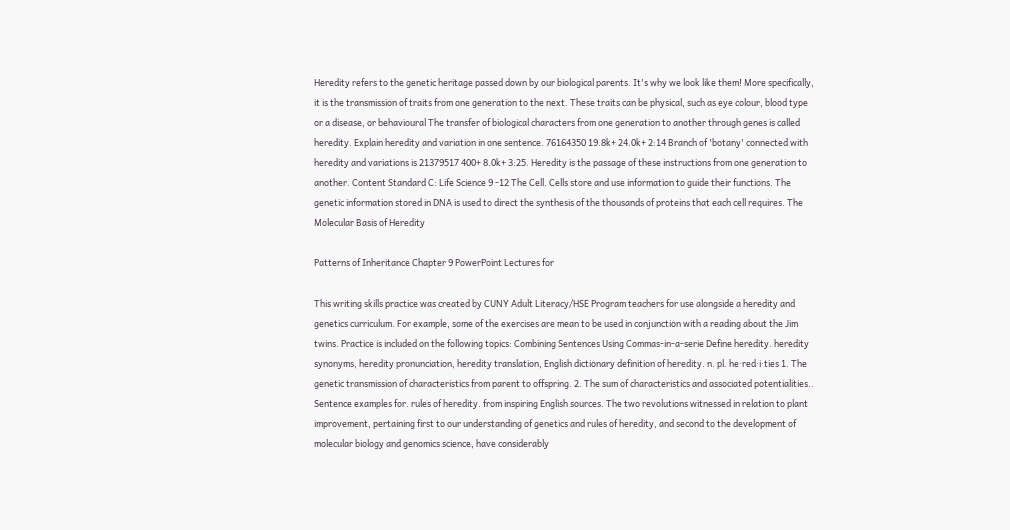Heredity refers to the genetic heritage passed down by our biological parents. It's why we look like them! More specifically, it is the transmission of traits from one generation to the next. These traits can be physical, such as eye colour, blood type or a disease, or behavioural The transfer of biological characters from one generation to another through genes is called heredity. Explain heredity and variation in one sentence. 76164350 19.8k+ 24.0k+ 2:14 Branch of 'botany' connected with heredity and variations is 21379517 400+ 8.0k+ 3:25. Heredity is the passage of these instructions from one generation to another. Content Standard C: Life Science 9 -12 The Cell. Cells store and use information to guide their functions. The genetic information stored in DNA is used to direct the synthesis of the thousands of proteins that each cell requires. The Molecular Basis of Heredity

Patterns of Inheritance Chapter 9 PowerPoint Lectures for

This writing skills practice was created by CUNY Adult Literacy/HSE Program teachers for use alongside a heredity and genetics curriculum. For example, some of the exercises are mean to be used in conjunction with a reading about the Jim twins. Practice is included on the following topics: Combining Sentences Using Commas-in-a-serie Define heredity. heredity synonyms, heredity pronunciation, heredity translation, English dictionary definition of heredity. n. pl. he·red·i·ties 1. The genetic transmission of characteristics from parent to offspring. 2. The sum of characteristics and associated potentialities.. Sentence examples for. rules of heredity. from inspiring English sources. The two revolutions witnessed in relation to plant improvement, pertaining first to our understanding of genetics and rules of heredity, and second to the development of molecular biology and genomics science, have considerably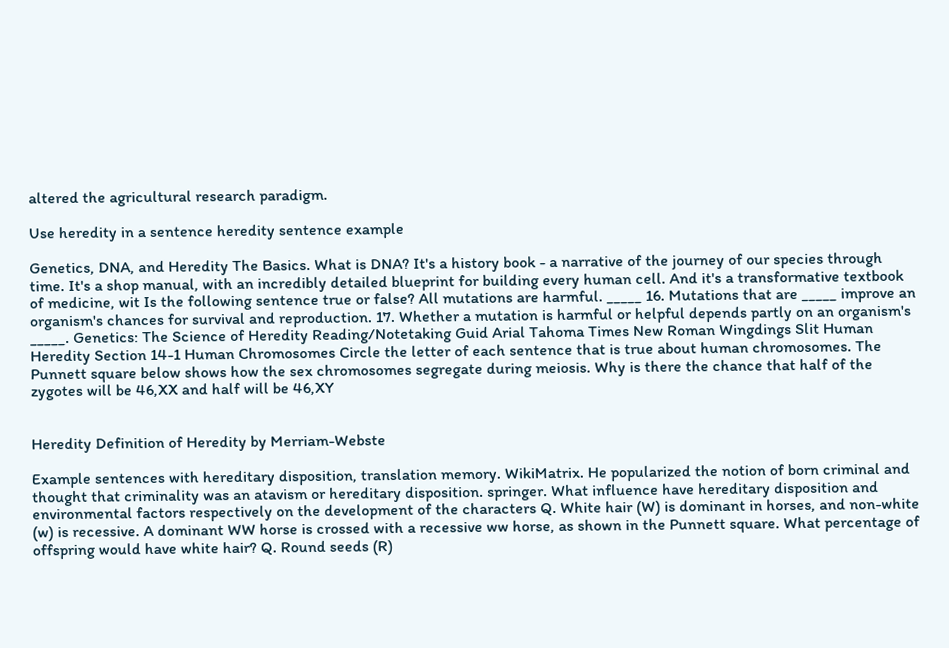altered the agricultural research paradigm.

Use heredity in a sentence heredity sentence example

Genetics, DNA, and Heredity The Basics. What is DNA? It's a history book - a narrative of the journey of our species through time. It's a shop manual, with an incredibly detailed blueprint for building every human cell. And it's a transformative textbook of medicine, wit Is the following sentence true or false? All mutations are harmful. _____ 16. Mutations that are _____ improve an organism's chances for survival and reproduction. 17. Whether a mutation is harmful or helpful depends partly on an organism's _____. Genetics: The Science of Heredity Reading/Notetaking Guid Arial Tahoma Times New Roman Wingdings Slit Human Heredity Section 14-1 Human Chromosomes Circle the letter of each sentence that is true about human chromosomes. The Punnett square below shows how the sex chromosomes segregate during meiosis. Why is there the chance that half of the zygotes will be 46,XX and half will be 46,XY


Heredity Definition of Heredity by Merriam-Webste

Example sentences with hereditary disposition, translation memory. WikiMatrix. He popularized the notion of born criminal and thought that criminality was an atavism or hereditary disposition. springer. What influence have hereditary disposition and environmental factors respectively on the development of the characters Q. White hair (W) is dominant in horses, and non-white (w) is recessive. A dominant WW horse is crossed with a recessive ww horse, as shown in the Punnett square. What percentage of offspring would have white hair? Q. Round seeds (R)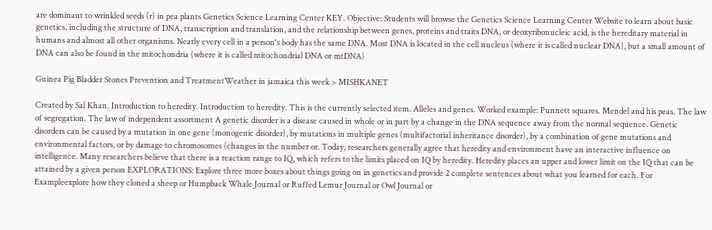are dominant to wrinkled seeds (r) in pea plants Genetics Science Learning Center KEY. Objective: Students will browse the Genetics Science Learning Center Website to learn about basic genetics, including the structure of DNA, transcription and translation, and the relationship between genes, proteins and traits DNA, or deoxyribonucleic acid, is the hereditary material in humans and almost all other organisms. Nearly every cell in a person's body has the same DNA. Most DNA is located in the cell nucleus (where it is called nuclear DNA), but a small amount of DNA can also be found in the mitochondria (where it is called mitochondrial DNA or mtDNA)

Guinea Pig Bladder Stones Prevention and TreatmentWeather in jamaica this week > MISHKANET

Created by Sal Khan. Introduction to heredity. Introduction to heredity. This is the currently selected item. Alleles and genes. Worked example: Punnett squares. Mendel and his peas. The law of segregation. The law of independent assortment A genetic disorder is a disease caused in whole or in part by a change in the DNA sequence away from the normal sequence. Genetic disorders can be caused by a mutation in one gene (monogenic disorder), by mutations in multiple genes (multifactorial inheritance disorder), by a combination of gene mutations and environmental factors, or by damage to chromosomes (changes in the number or. Today, researchers generally agree that heredity and environment have an interactive influence on intelligence. Many researchers believe that there is a reaction range to IQ, which refers to the limits placed on IQ by heredity. Heredity places an upper and lower limit on the IQ that can be attained by a given person EXPLORATIONS: Explore three more boxes about things going on in genetics and provide 2 complete sentences about what you learned for each. For Exampleexplore how they cloned a sheep or Humpback Whale Journal or Ruffed Lemur Journal or Owl Journal or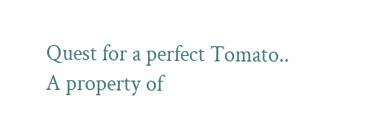Quest for a perfect Tomato.. A property of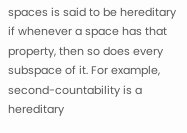spaces is said to be hereditary if whenever a space has that property, then so does every subspace of it. For example, second-countability is a hereditary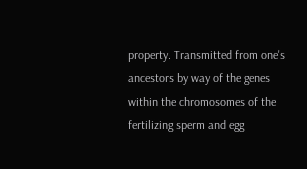property. Transmitted from one's ancestors by way of the genes within the chromosomes of the fertilizing sperm and egg